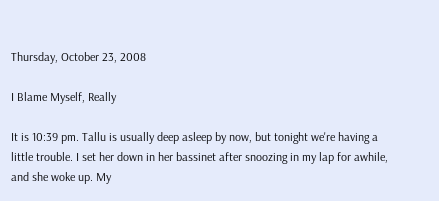Thursday, October 23, 2008

I Blame Myself, Really

It is 10:39 pm. Tallu is usually deep asleep by now, but tonight we're having a little trouble. I set her down in her bassinet after snoozing in my lap for awhile, and she woke up. My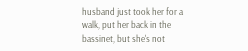husband just took her for a walk, put her back in the bassinet, but she's not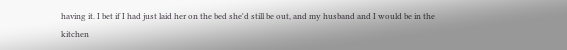having it. I bet if I had just laid her on the bed she'd still be out, and my husband and I would be in the kitchen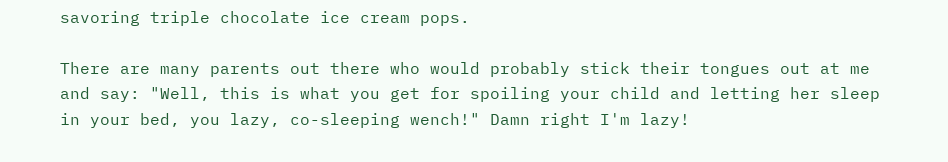savoring triple chocolate ice cream pops.

There are many parents out there who would probably stick their tongues out at me and say: "Well, this is what you get for spoiling your child and letting her sleep in your bed, you lazy, co-sleeping wench!" Damn right I'm lazy!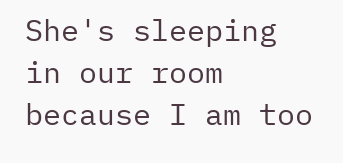She's sleeping in our room because I am too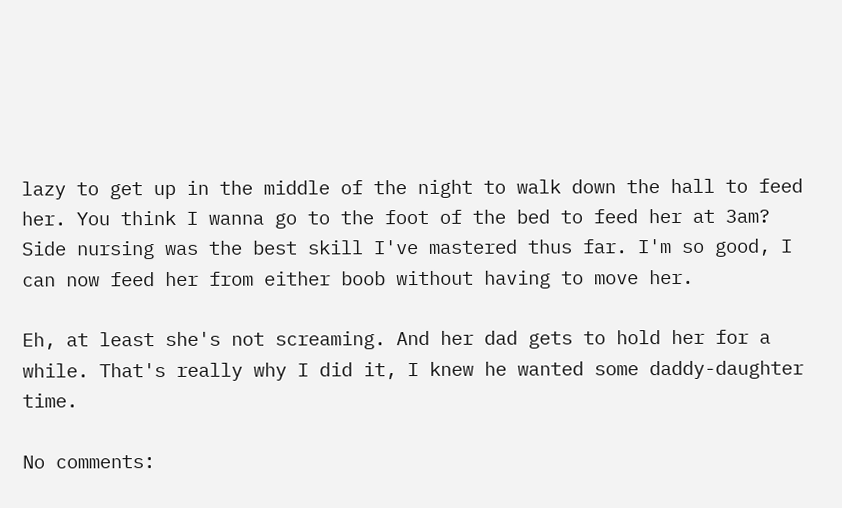lazy to get up in the middle of the night to walk down the hall to feed her. You think I wanna go to the foot of the bed to feed her at 3am? Side nursing was the best skill I've mastered thus far. I'm so good, I can now feed her from either boob without having to move her.

Eh, at least she's not screaming. And her dad gets to hold her for a while. That's really why I did it, I knew he wanted some daddy-daughter time.

No comments: